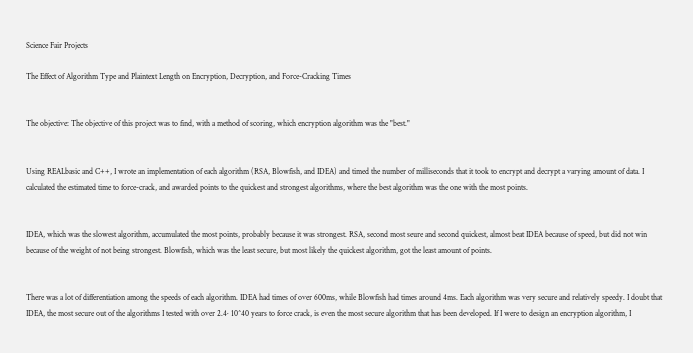Science Fair Projects

The Effect of Algorithm Type and Plaintext Length on Encryption, Decryption, and Force-Cracking Times


The objective: The objective of this project was to find, with a method of scoring, which encryption algorithm was the "best."


Using REALbasic and C++, I wrote an implementation of each algorithm (RSA, Blowfish, and IDEA) and timed the number of milliseconds that it took to encrypt and decrypt a varying amount of data. I calculated the estimated time to force-crack, and awarded points to the quickest and strongest algorithms, where the best algorithm was the one with the most points.


IDEA, which was the slowest algorithm, accumulated the most points, probably because it was strongest. RSA, second most seure and second quickest, almost beat IDEA because of speed, but did not win because of the weight of not being strongest. Blowfish, which was the least secure, but most likely the quickest algorithm, got the least amount of points.


There was a lot of differentiation among the speeds of each algorithm. IDEA had times of over 600ms, while Blowfish had times around 4ms. Each algorithm was very secure and relatively speedy. I doubt that IDEA, the most secure out of the algorithms I tested with over 2.4· 10^40 years to force crack, is even the most secure algorithm that has been developed. If I were to design an encryption algorithm, I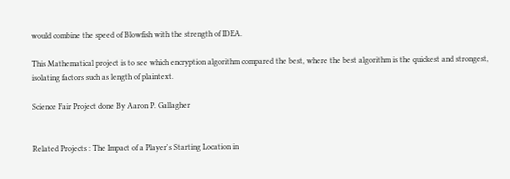would combine the speed of Blowfish with the strength of IDEA.

This Mathematical project is to see which encryption algorithm compared the best, where the best algorithm is the quickest and strongest, isolating factors such as length of plaintext.

Science Fair Project done By Aaron P. Gallagher


Related Projects : The Impact of a Player's Starting Location in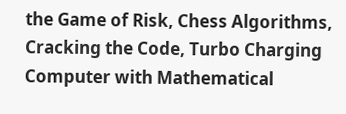the Game of Risk, Chess Algorithms, Cracking the Code, Turbo Charging Computer with Mathematical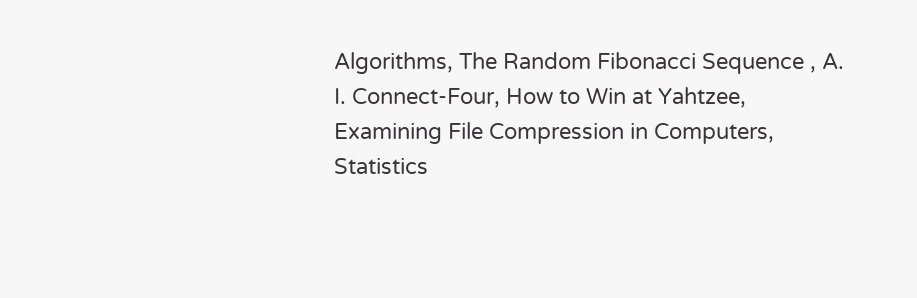Algorithms, The Random Fibonacci Sequence , A. I. Connect-Four, How to Win at Yahtzee, Examining File Compression in Computers, Statistics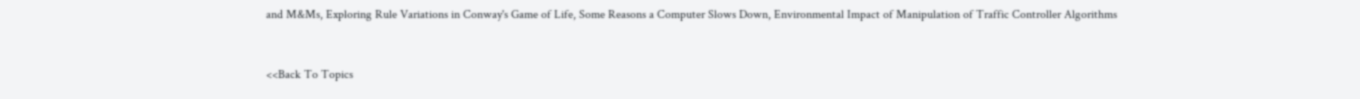and M&Ms, Exploring Rule Variations in Conway's Game of Life, Some Reasons a Computer Slows Down, Environmental Impact of Manipulation of Traffic Controller Algorithms


<<Back To Topics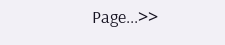Page...>>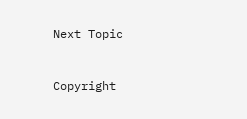Next Topic



Copyright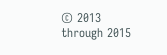© 2013 through 2015